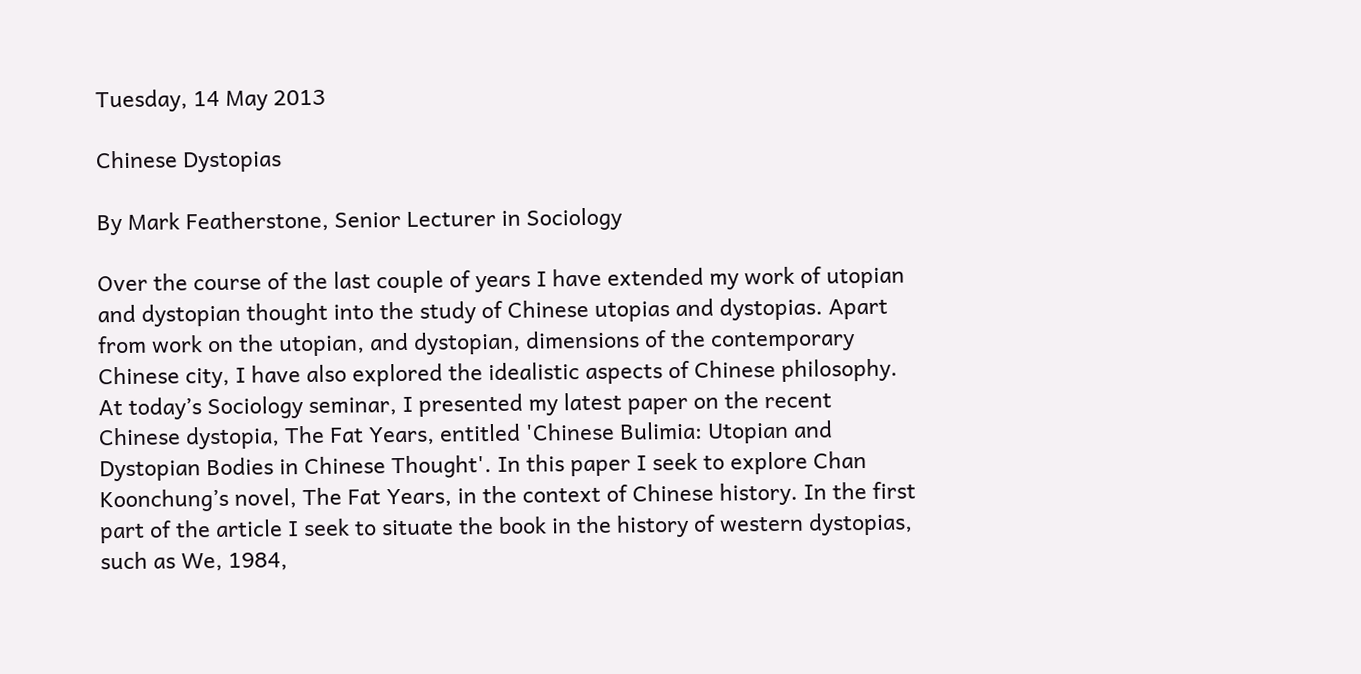Tuesday, 14 May 2013

Chinese Dystopias

By Mark Featherstone, Senior Lecturer in Sociology

Over the course of the last couple of years I have extended my work of utopian and dystopian thought into the study of Chinese utopias and dystopias. Apart from work on the utopian, and dystopian, dimensions of the contemporary Chinese city, I have also explored the idealistic aspects of Chinese philosophy. At today’s Sociology seminar, I presented my latest paper on the recent Chinese dystopia, The Fat Years, entitled 'Chinese Bulimia: Utopian and Dystopian Bodies in Chinese Thought'. In this paper I seek to explore Chan Koonchung’s novel, The Fat Years, in the context of Chinese history. In the first part of the article I seek to situate the book in the history of western dystopias, such as We, 1984,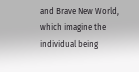and Brave New World, which imagine the individual being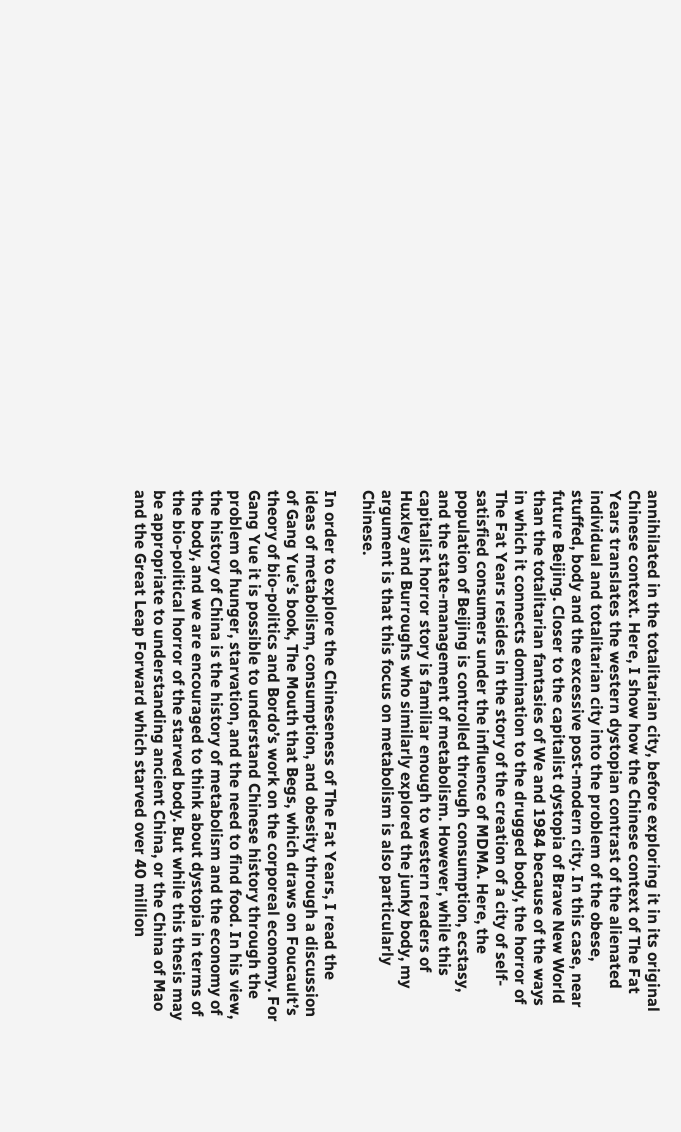annihilated in the totalitarian city, before exploring it in its original Chinese context. Here, I show how the Chinese context of The Fat Years translates the western dystopian contrast of the alienated individual and totalitarian city into the problem of the obese, stuffed, body and the excessive post-modern city. In this case, near future Beijing. Closer to the capitalist dystopia of Brave New World than the totalitarian fantasies of We and 1984 because of the ways in which it connects domination to the drugged body, the horror of The Fat Years resides in the story of the creation of a city of self-satisfied consumers under the influence of MDMA. Here, the population of Beijing is controlled through consumption, ecstasy, and the state-management of metabolism. However, while this capitalist horror story is familiar enough to western readers of Huxley and Burroughs who similarly explored the junky body, my argument is that this focus on metabolism is also particularly Chinese.

In order to explore the Chineseness of The Fat Years, I read the ideas of metabolism, consumption, and obesity through a discussion of Gang Yue’s book, The Mouth that Begs, which draws on Foucault’s theory of bio-politics and Bordo’s work on the corporeal economy. For Gang Yue it is possible to understand Chinese history through the problem of hunger, starvation, and the need to find food. In his view, the history of China is the history of metabolism and the economy of the body, and we are encouraged to think about dystopia in terms of the bio-political horror of the starved body. But while this thesis may be appropriate to understanding ancient China, or the China of Mao and the Great Leap Forward which starved over 40 million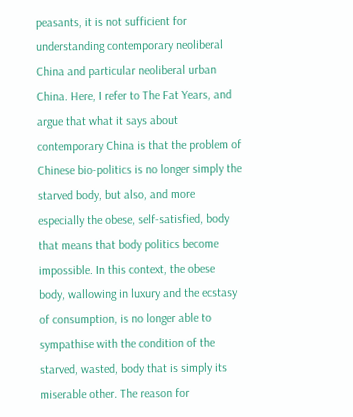peasants, it is not sufficient for understanding contemporary neoliberal China and particular neoliberal urban China. Here, I refer to The Fat Years, and argue that what it says about contemporary China is that the problem of Chinese bio-politics is no longer simply the starved body, but also, and more especially the obese, self-satisfied, body that means that body politics become impossible. In this context, the obese body, wallowing in luxury and the ecstasy of consumption, is no longer able to sympathise with the condition of the starved, wasted, body that is simply its miserable other. The reason for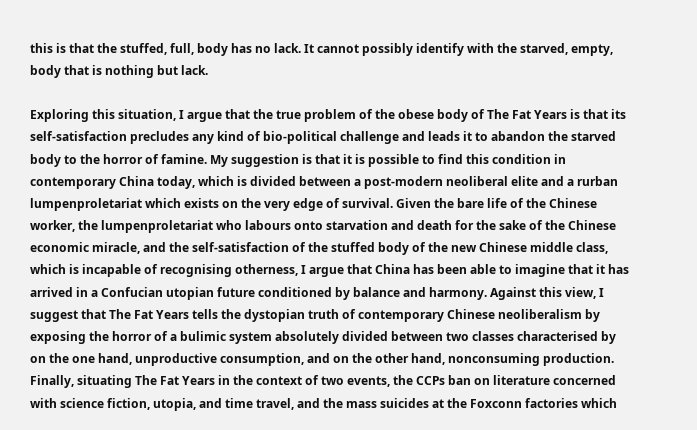this is that the stuffed, full, body has no lack. It cannot possibly identify with the starved, empty, body that is nothing but lack.

Exploring this situation, I argue that the true problem of the obese body of The Fat Years is that its self-satisfaction precludes any kind of bio-political challenge and leads it to abandon the starved body to the horror of famine. My suggestion is that it is possible to find this condition in contemporary China today, which is divided between a post-modern neoliberal elite and a rurban lumpenproletariat which exists on the very edge of survival. Given the bare life of the Chinese worker, the lumpenproletariat who labours onto starvation and death for the sake of the Chinese economic miracle, and the self-satisfaction of the stuffed body of the new Chinese middle class, which is incapable of recognising otherness, I argue that China has been able to imagine that it has arrived in a Confucian utopian future conditioned by balance and harmony. Against this view, I suggest that The Fat Years tells the dystopian truth of contemporary Chinese neoliberalism by exposing the horror of a bulimic system absolutely divided between two classes characterised by on the one hand, unproductive consumption, and on the other hand, nonconsuming production. Finally, situating The Fat Years in the context of two events, the CCPs ban on literature concerned with science fiction, utopia, and time travel, and the mass suicides at the Foxconn factories which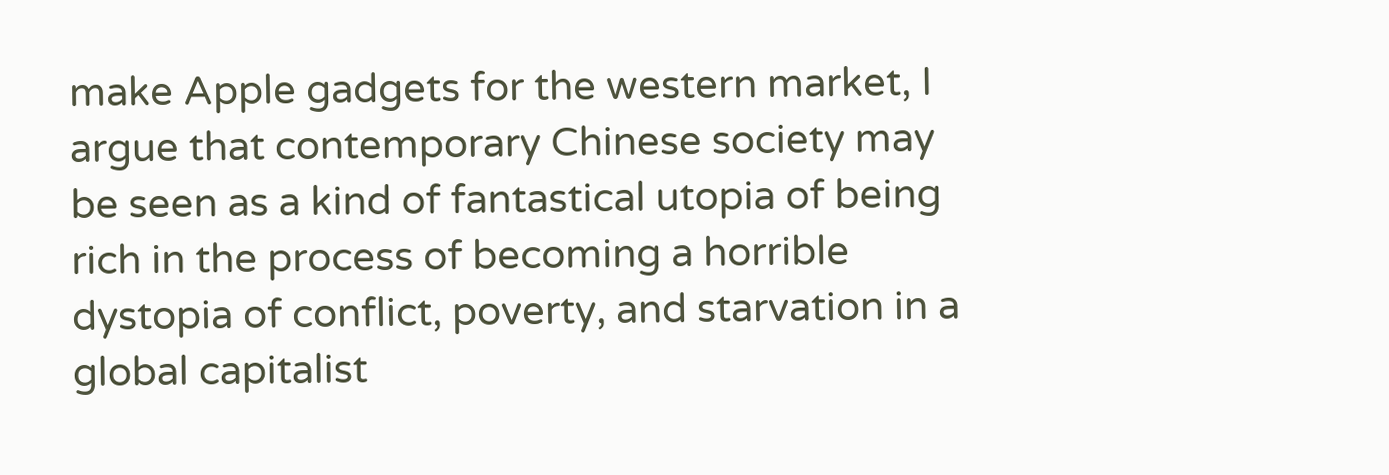make Apple gadgets for the western market, I argue that contemporary Chinese society may be seen as a kind of fantastical utopia of being rich in the process of becoming a horrible dystopia of conflict, poverty, and starvation in a global capitalist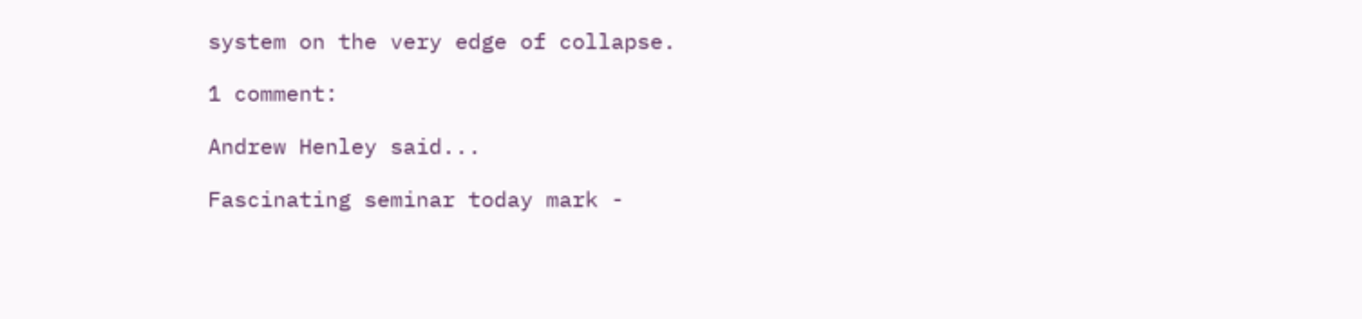system on the very edge of collapse.

1 comment:

Andrew Henley said...

Fascinating seminar today mark -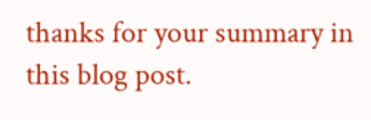thanks for your summary in this blog post.